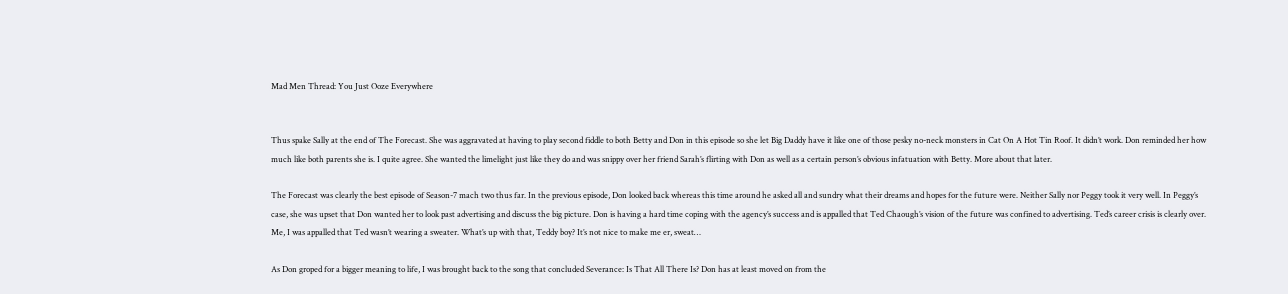Mad Men Thread: You Just Ooze Everywhere


Thus spake Sally at the end of The Forecast. She was aggravated at having to play second fiddle to both Betty and Don in this episode so she let Big Daddy have it like one of those pesky no-neck monsters in Cat On A Hot Tin Roof. It didn’t work. Don reminded her how much like both parents she is. I quite agree. She wanted the limelight just like they do and was snippy over her friend Sarah’s flirting with Don as well as a certain person’s obvious infatuation with Betty. More about that later.

The Forecast was clearly the best episode of Season-7 mach two thus far. In the previous episode, Don looked back whereas this time around he asked all and sundry what their dreams and hopes for the future were. Neither Sally nor Peggy took it very well. In Peggy’s case, she was upset that Don wanted her to look past advertising and discuss the big picture. Don is having a hard time coping with the agency’s success and is appalled that Ted Chaough’s vision of the future was confined to advertising. Ted’s career crisis is clearly over. Me, I was appalled that Ted wasn’t wearing a sweater. What’s up with that, Teddy boy? It’s not nice to make me er, sweat…

As Don groped for a bigger meaning to life, I was brought back to the song that concluded Severance: Is That All There Is? Don has at least moved on from the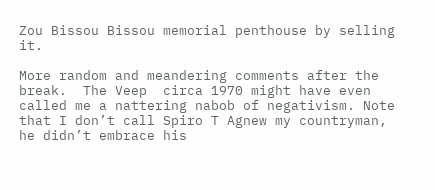Zou Bissou Bissou memorial penthouse by selling it.

More random and meandering comments after the break.  The Veep  circa 1970 might have even called me a nattering nabob of negativism. Note that I don’t call Spiro T Agnew my countryman, he didn’t embrace his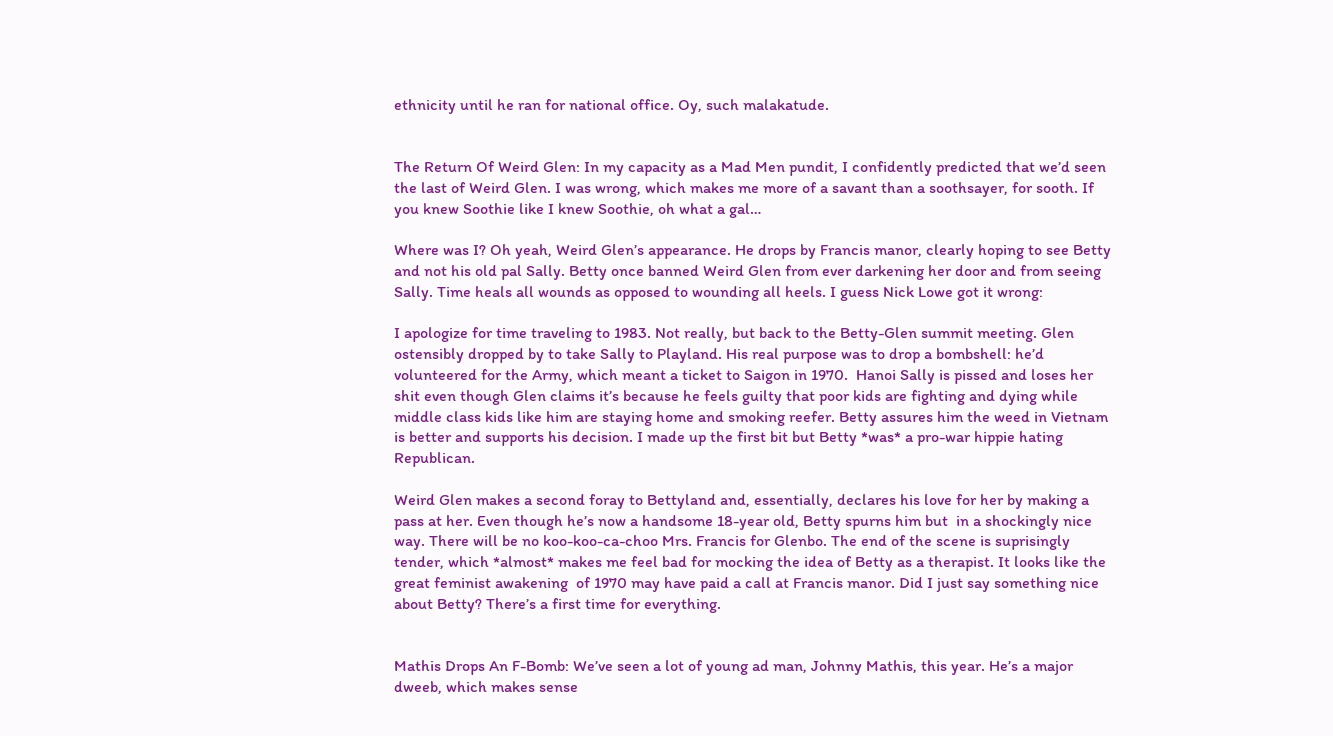ethnicity until he ran for national office. Oy, such malakatude.


The Return Of Weird Glen: In my capacity as a Mad Men pundit, I confidently predicted that we’d seen the last of Weird Glen. I was wrong, which makes me more of a savant than a soothsayer, for sooth. If you knew Soothie like I knew Soothie, oh what a gal…

Where was I? Oh yeah, Weird Glen’s appearance. He drops by Francis manor, clearly hoping to see Betty and not his old pal Sally. Betty once banned Weird Glen from ever darkening her door and from seeing Sally. Time heals all wounds as opposed to wounding all heels. I guess Nick Lowe got it wrong:

I apologize for time traveling to 1983. Not really, but back to the Betty-Glen summit meeting. Glen ostensibly dropped by to take Sally to Playland. His real purpose was to drop a bombshell: he’d volunteered for the Army, which meant a ticket to Saigon in 1970.  Hanoi Sally is pissed and loses her shit even though Glen claims it’s because he feels guilty that poor kids are fighting and dying while middle class kids like him are staying home and smoking reefer. Betty assures him the weed in Vietnam is better and supports his decision. I made up the first bit but Betty *was* a pro-war hippie hating Republican.

Weird Glen makes a second foray to Bettyland and, essentially, declares his love for her by making a pass at her. Even though he’s now a handsome 18-year old, Betty spurns him but  in a shockingly nice way. There will be no koo-koo-ca-choo Mrs. Francis for Glenbo. The end of the scene is suprisingly tender, which *almost* makes me feel bad for mocking the idea of Betty as a therapist. It looks like the great feminist awakening  of 1970 may have paid a call at Francis manor. Did I just say something nice about Betty? There’s a first time for everything.


Mathis Drops An F-Bomb: We’ve seen a lot of young ad man, Johnny Mathis, this year. He’s a major dweeb, which makes sense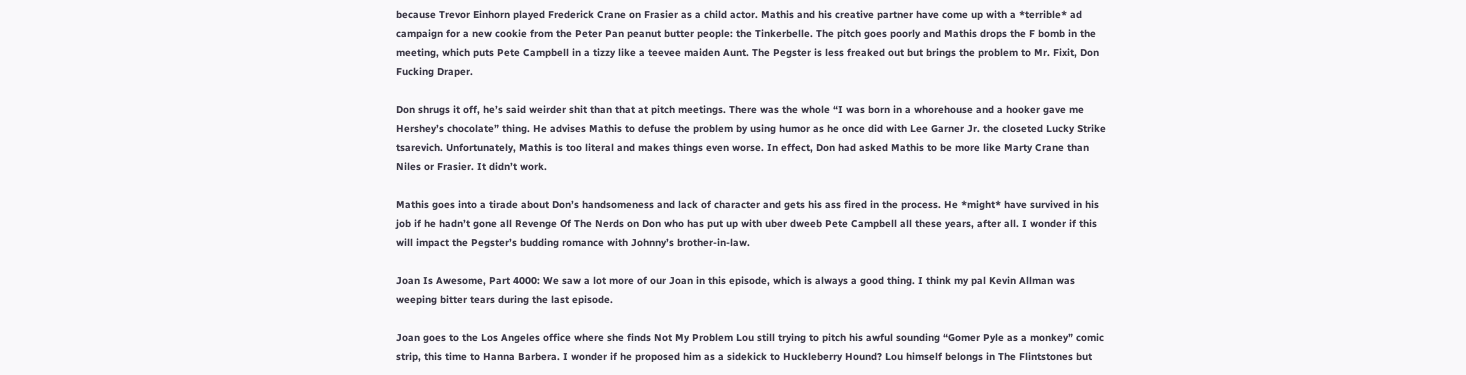because Trevor Einhorn played Frederick Crane on Frasier as a child actor. Mathis and his creative partner have come up with a *terrible* ad campaign for a new cookie from the Peter Pan peanut butter people: the Tinkerbelle. The pitch goes poorly and Mathis drops the F bomb in the meeting, which puts Pete Campbell in a tizzy like a teevee maiden Aunt. The Pegster is less freaked out but brings the problem to Mr. Fixit, Don Fucking Draper.

Don shrugs it off, he’s said weirder shit than that at pitch meetings. There was the whole “I was born in a whorehouse and a hooker gave me Hershey’s chocolate” thing. He advises Mathis to defuse the problem by using humor as he once did with Lee Garner Jr. the closeted Lucky Strike tsarevich. Unfortunately, Mathis is too literal and makes things even worse. In effect, Don had asked Mathis to be more like Marty Crane than Niles or Frasier. It didn’t work.

Mathis goes into a tirade about Don’s handsomeness and lack of character and gets his ass fired in the process. He *might* have survived in his job if he hadn’t gone all Revenge Of The Nerds on Don who has put up with uber dweeb Pete Campbell all these years, after all. I wonder if this will impact the Pegster’s budding romance with Johnny’s brother-in-law.

Joan Is Awesome, Part 4000: We saw a lot more of our Joan in this episode, which is always a good thing. I think my pal Kevin Allman was weeping bitter tears during the last episode.

Joan goes to the Los Angeles office where she finds Not My Problem Lou still trying to pitch his awful sounding “Gomer Pyle as a monkey” comic strip, this time to Hanna Barbera. I wonder if he proposed him as a sidekick to Huckleberry Hound? Lou himself belongs in The Flintstones but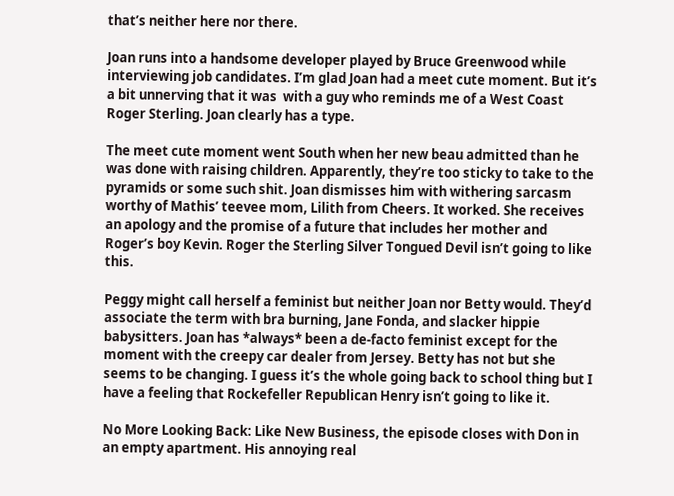that’s neither here nor there.

Joan runs into a handsome developer played by Bruce Greenwood while interviewing job candidates. I’m glad Joan had a meet cute moment. But it’s a bit unnerving that it was  with a guy who reminds me of a West Coast Roger Sterling. Joan clearly has a type.

The meet cute moment went South when her new beau admitted than he was done with raising children. Apparently, they’re too sticky to take to the pyramids or some such shit. Joan dismisses him with withering sarcasm worthy of Mathis’ teevee mom, Lilith from Cheers. It worked. She receives an apology and the promise of a future that includes her mother and Roger’s boy Kevin. Roger the Sterling Silver Tongued Devil isn’t going to like this.

Peggy might call herself a feminist but neither Joan nor Betty would. They’d associate the term with bra burning, Jane Fonda, and slacker hippie babysitters. Joan has *always* been a de-facto feminist except for the moment with the creepy car dealer from Jersey. Betty has not but she seems to be changing. I guess it’s the whole going back to school thing but I have a feeling that Rockefeller Republican Henry isn’t going to like it.

No More Looking Back: Like New Business, the episode closes with Don in an empty apartment. His annoying real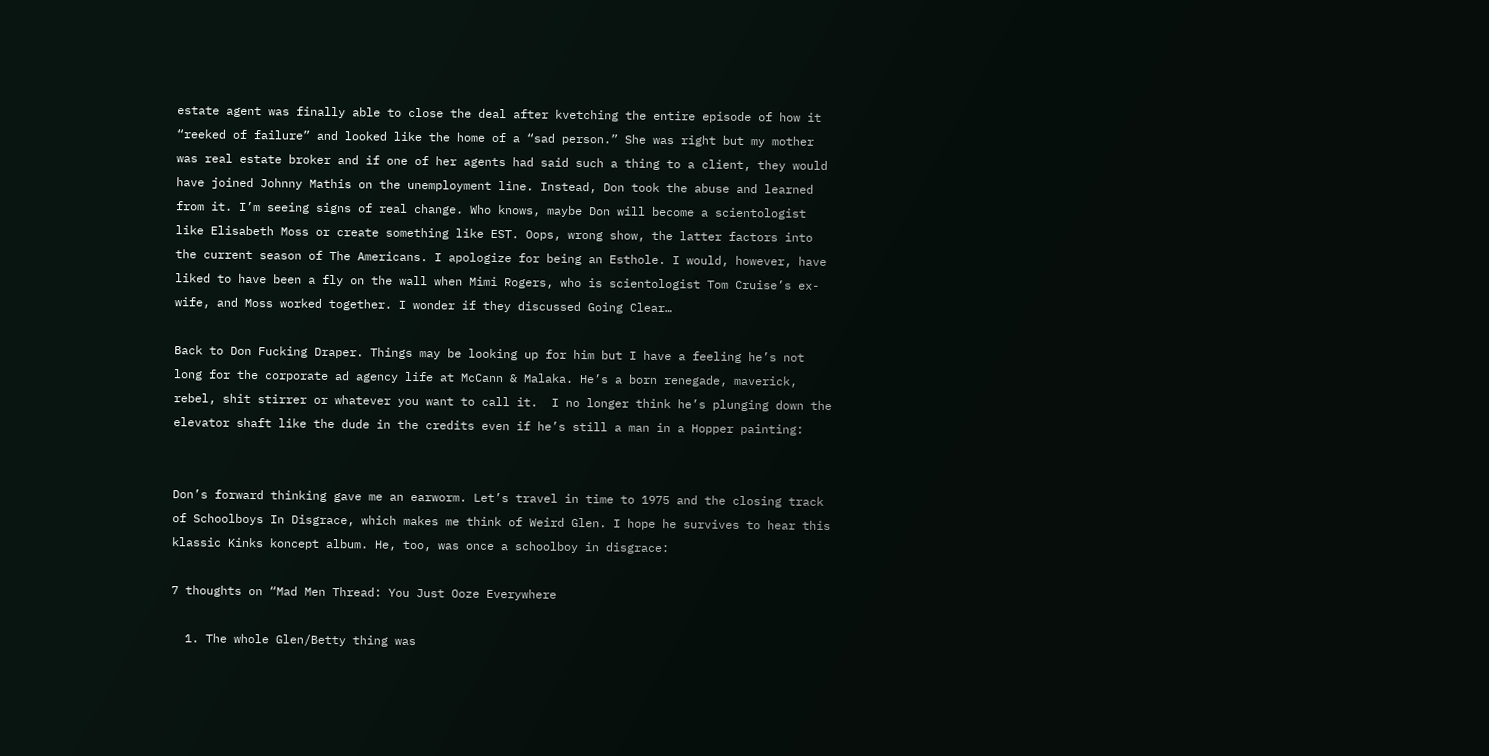estate agent was finally able to close the deal after kvetching the entire episode of how it “reeked of failure” and looked like the home of a “sad person.” She was right but my mother was real estate broker and if one of her agents had said such a thing to a client, they would have joined Johnny Mathis on the unemployment line. Instead, Don took the abuse and learned from it. I’m seeing signs of real change. Who knows, maybe Don will become a scientologist like Elisabeth Moss or create something like EST. Oops, wrong show, the latter factors into the current season of The Americans. I apologize for being an Esthole. I would, however, have liked to have been a fly on the wall when Mimi Rogers, who is scientologist Tom Cruise’s ex-wife, and Moss worked together. I wonder if they discussed Going Clear…

Back to Don Fucking Draper. Things may be looking up for him but I have a feeling he’s not long for the corporate ad agency life at McCann & Malaka. He’s a born renegade, maverick, rebel, shit stirrer or whatever you want to call it.  I no longer think he’s plunging down the elevator shaft like the dude in the credits even if he’s still a man in a Hopper painting:


Don’s forward thinking gave me an earworm. Let’s travel in time to 1975 and the closing track of Schoolboys In Disgrace, which makes me think of Weird Glen. I hope he survives to hear this klassic Kinks koncept album. He, too, was once a schoolboy in disgrace:

7 thoughts on “Mad Men Thread: You Just Ooze Everywhere

  1. The whole Glen/Betty thing was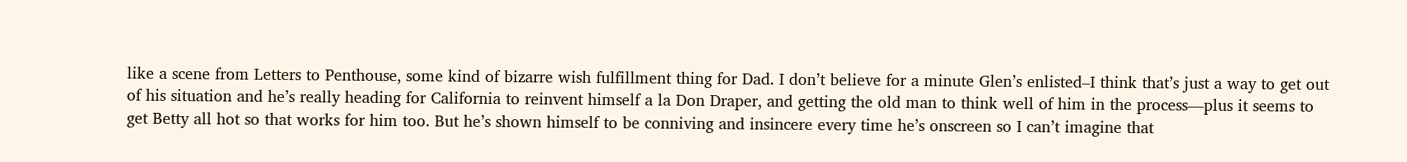like a scene from Letters to Penthouse, some kind of bizarre wish fulfillment thing for Dad. I don’t believe for a minute Glen’s enlisted–I think that’s just a way to get out of his situation and he’s really heading for California to reinvent himself a la Don Draper, and getting the old man to think well of him in the process—plus it seems to get Betty all hot so that works for him too. But he’s shown himself to be conniving and insincere every time he’s onscreen so I can’t imagine that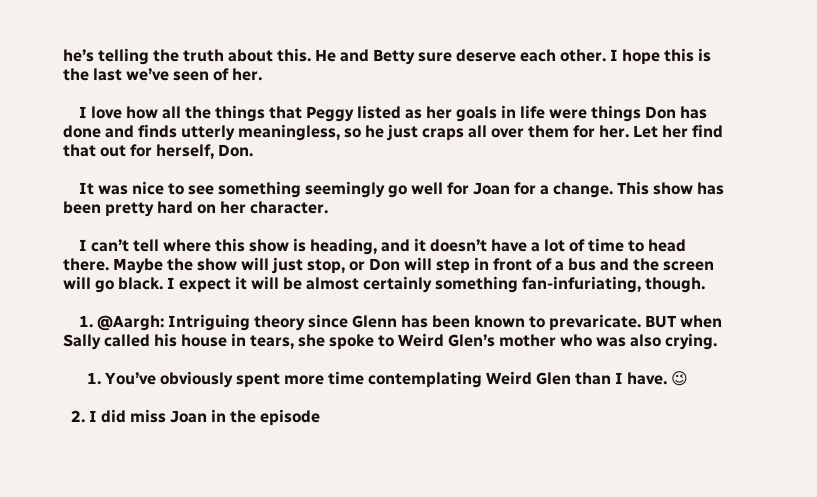he’s telling the truth about this. He and Betty sure deserve each other. I hope this is the last we’ve seen of her.

    I love how all the things that Peggy listed as her goals in life were things Don has done and finds utterly meaningless, so he just craps all over them for her. Let her find that out for herself, Don.

    It was nice to see something seemingly go well for Joan for a change. This show has been pretty hard on her character.

    I can’t tell where this show is heading, and it doesn’t have a lot of time to head there. Maybe the show will just stop, or Don will step in front of a bus and the screen will go black. I expect it will be almost certainly something fan-infuriating, though.

    1. @Aargh: Intriguing theory since Glenn has been known to prevaricate. BUT when Sally called his house in tears, she spoke to Weird Glen’s mother who was also crying.

      1. You’ve obviously spent more time contemplating Weird Glen than I have. 😉

  2. I did miss Joan in the episode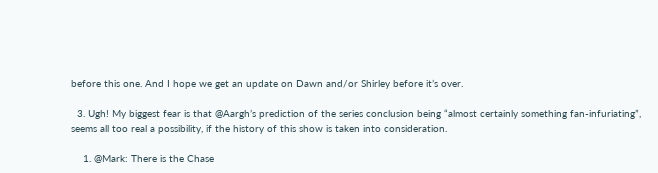before this one. And I hope we get an update on Dawn and/or Shirley before it’s over.

  3. Ugh! My biggest fear is that @Aargh’s prediction of the series conclusion being “almost certainly something fan-infuriating”, seems all too real a possibility, if the history of this show is taken into consideration.

    1. @Mark: There is the Chase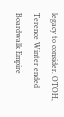legacy to consider. OTOH, Terence Winter ended Boardwalk Empire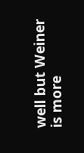well but Weiner is more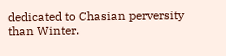dedicated to Chasian perversity than Winter.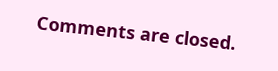Comments are closed.